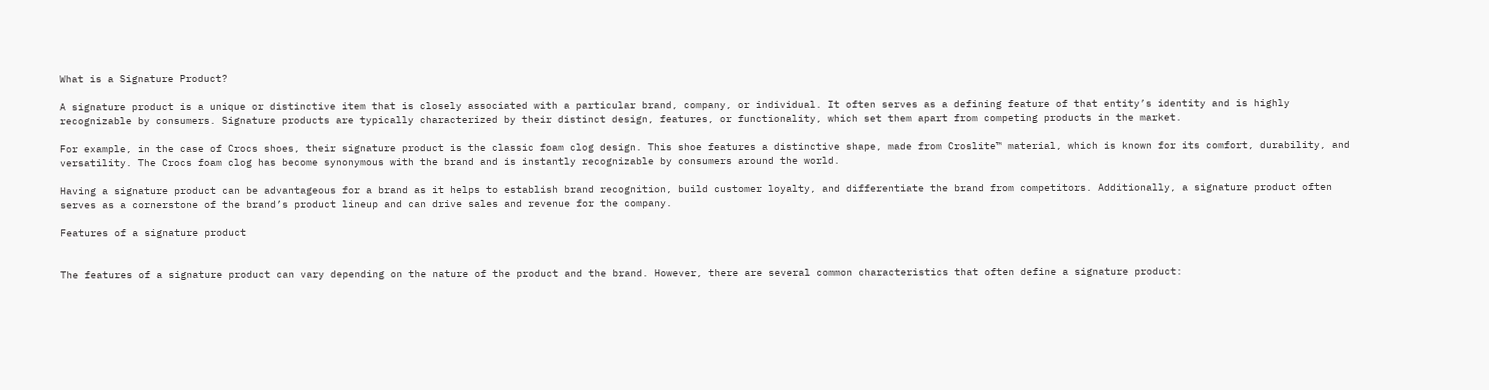What is a Signature Product?

A signature product is a unique or distinctive item that is closely associated with a particular brand, company, or individual. It often serves as a defining feature of that entity’s identity and is highly recognizable by consumers. Signature products are typically characterized by their distinct design, features, or functionality, which set them apart from competing products in the market.

For example, in the case of Crocs shoes, their signature product is the classic foam clog design. This shoe features a distinctive shape, made from Croslite™ material, which is known for its comfort, durability, and versatility. The Crocs foam clog has become synonymous with the brand and is instantly recognizable by consumers around the world.

Having a signature product can be advantageous for a brand as it helps to establish brand recognition, build customer loyalty, and differentiate the brand from competitors. Additionally, a signature product often serves as a cornerstone of the brand’s product lineup and can drive sales and revenue for the company.

Features of a signature product


The features of a signature product can vary depending on the nature of the product and the brand. However, there are several common characteristics that often define a signature product: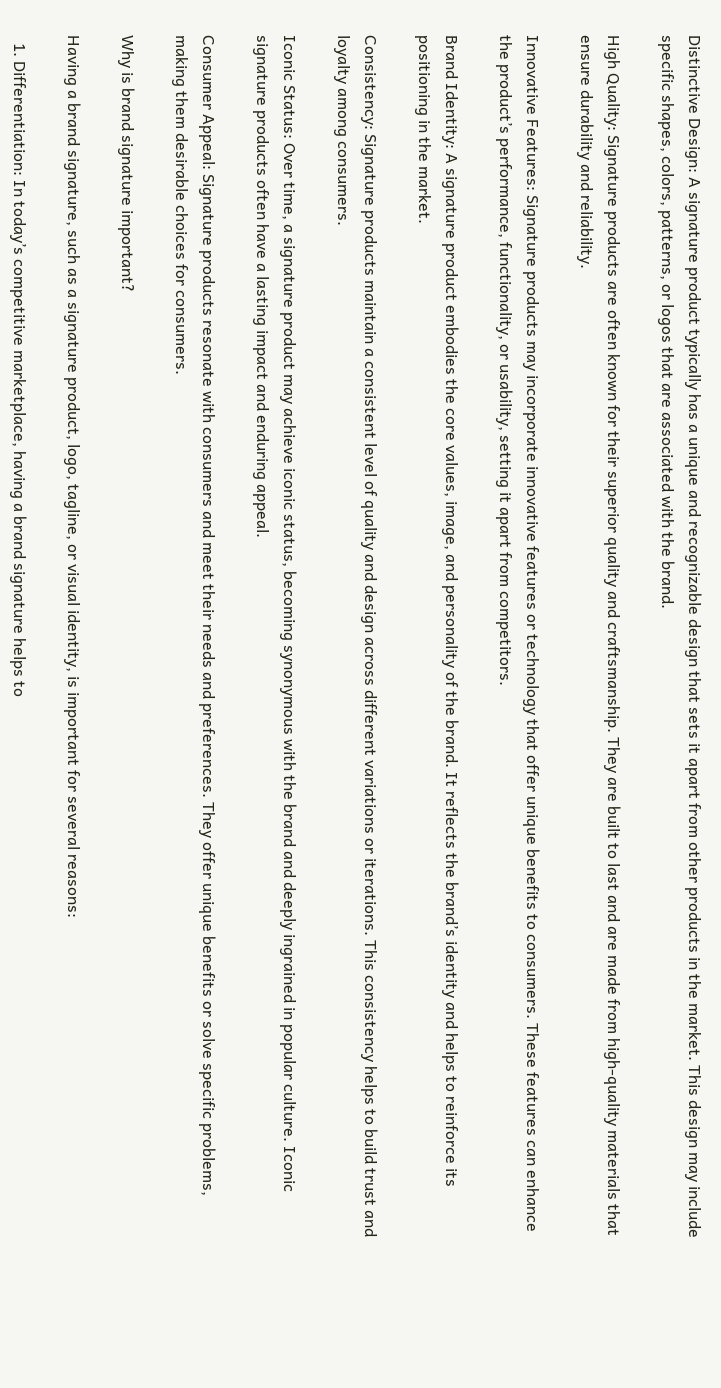Distinctive Design: A signature product typically has a unique and recognizable design that sets it apart from other products in the market. This design may include specific shapes, colors, patterns, or logos that are associated with the brand.

High Quality: Signature products are often known for their superior quality and craftsmanship. They are built to last and are made from high-quality materials that ensure durability and reliability.

Innovative Features: Signature products may incorporate innovative features or technology that offer unique benefits to consumers. These features can enhance the product’s performance, functionality, or usability, setting it apart from competitors.

Brand Identity: A signature product embodies the core values, image, and personality of the brand. It reflects the brand’s identity and helps to reinforce its positioning in the market.

Consistency: Signature products maintain a consistent level of quality and design across different variations or iterations. This consistency helps to build trust and loyalty among consumers.

Iconic Status: Over time, a signature product may achieve iconic status, becoming synonymous with the brand and deeply ingrained in popular culture. Iconic signature products often have a lasting impact and enduring appeal.

Consumer Appeal: Signature products resonate with consumers and meet their needs and preferences. They offer unique benefits or solve specific problems, making them desirable choices for consumers.

Why is brand signature important?

Having a brand signature, such as a signature product, logo, tagline, or visual identity, is important for several reasons:

  1. Differentiation: In today’s competitive marketplace, having a brand signature helps to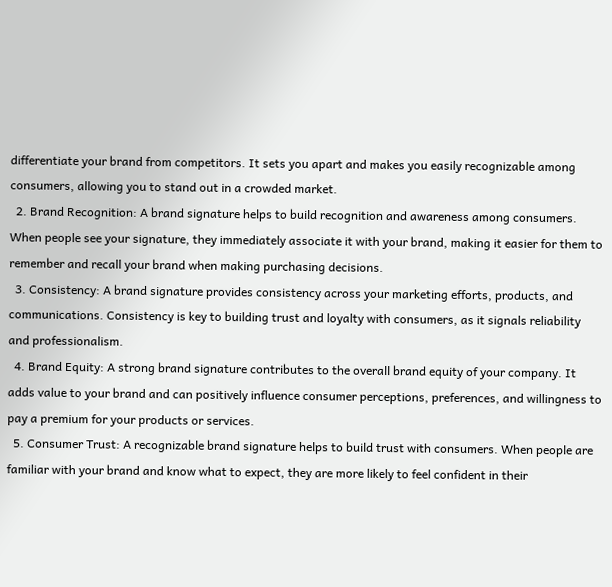differentiate your brand from competitors. It sets you apart and makes you easily recognizable among consumers, allowing you to stand out in a crowded market.
  2. Brand Recognition: A brand signature helps to build recognition and awareness among consumers. When people see your signature, they immediately associate it with your brand, making it easier for them to remember and recall your brand when making purchasing decisions.
  3. Consistency: A brand signature provides consistency across your marketing efforts, products, and communications. Consistency is key to building trust and loyalty with consumers, as it signals reliability and professionalism.
  4. Brand Equity: A strong brand signature contributes to the overall brand equity of your company. It adds value to your brand and can positively influence consumer perceptions, preferences, and willingness to pay a premium for your products or services.
  5. Consumer Trust: A recognizable brand signature helps to build trust with consumers. When people are familiar with your brand and know what to expect, they are more likely to feel confident in their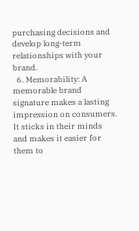purchasing decisions and develop long-term relationships with your brand.
  6. Memorability: A memorable brand signature makes a lasting impression on consumers. It sticks in their minds and makes it easier for them to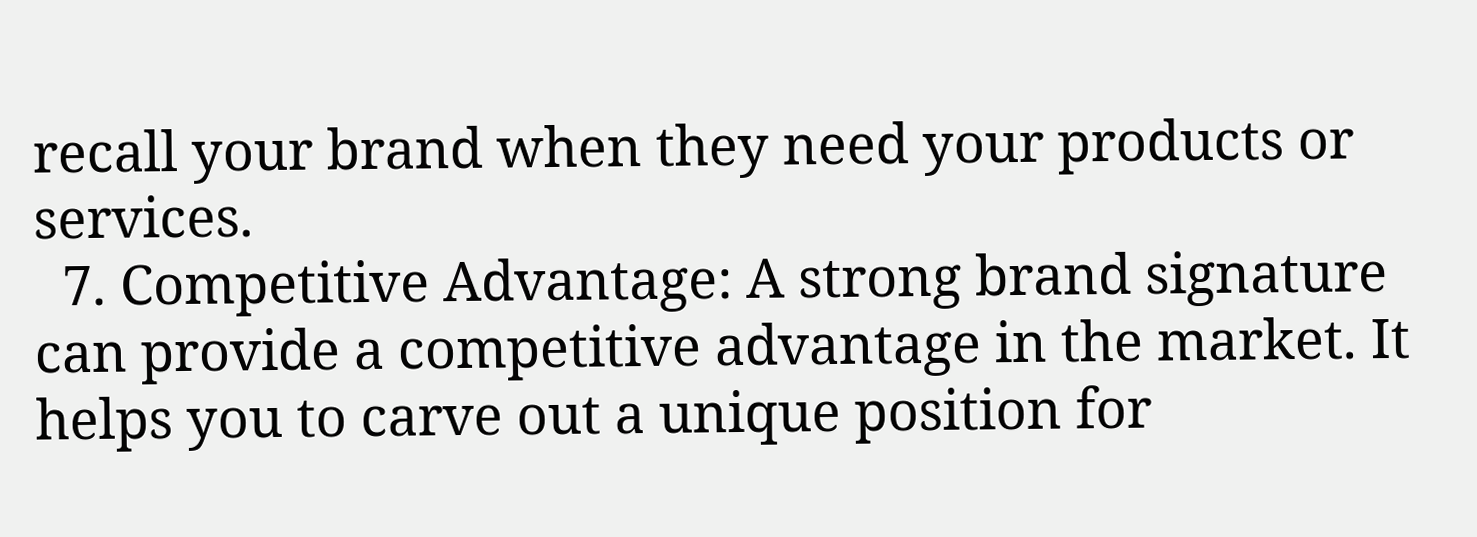recall your brand when they need your products or services.
  7. Competitive Advantage: A strong brand signature can provide a competitive advantage in the market. It helps you to carve out a unique position for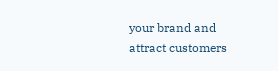your brand and attract customers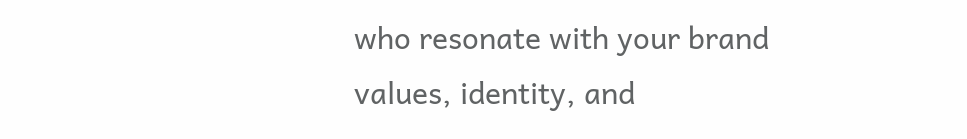who resonate with your brand values, identity, and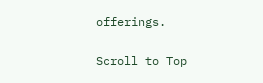offerings.


Scroll to Top